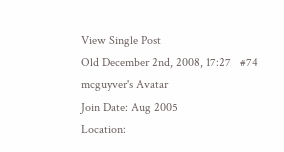View Single Post
Old December 2nd, 2008, 17:27   #74
mcguyver's Avatar
Join Date: Aug 2005
Location: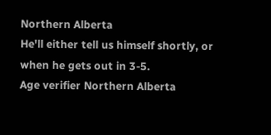Northern Alberta
He'll either tell us himself shortly, or when he gets out in 3-5.
Age verifier Northern Alberta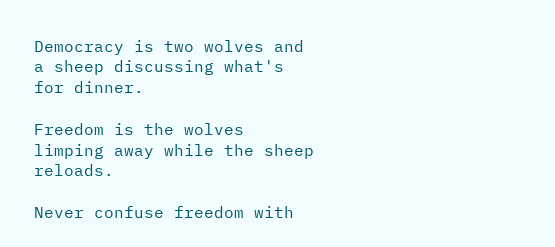Democracy is two wolves and a sheep discussing what's for dinner.

Freedom is the wolves limping away while the sheep reloads.

Never confuse freedom with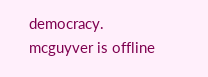democracy.
mcguyver is offline